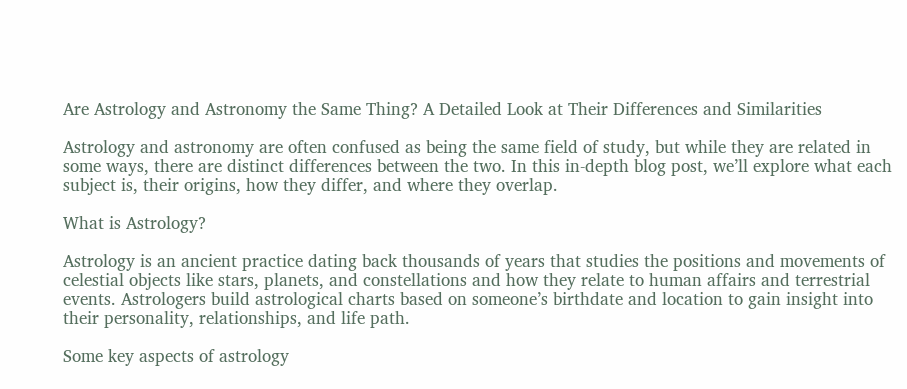Are Astrology and Astronomy the Same Thing? A Detailed Look at Their Differences and Similarities

Astrology and astronomy are often confused as being the same field of study, but while they are related in some ways, there are distinct differences between the two. In this in-depth blog post, we’ll explore what each subject is, their origins, how they differ, and where they overlap.

What is Astrology?

Astrology is an ancient practice dating back thousands of years that studies the positions and movements of celestial objects like stars, planets, and constellations and how they relate to human affairs and terrestrial events. Astrologers build astrological charts based on someone’s birthdate and location to gain insight into their personality, relationships, and life path.

Some key aspects of astrology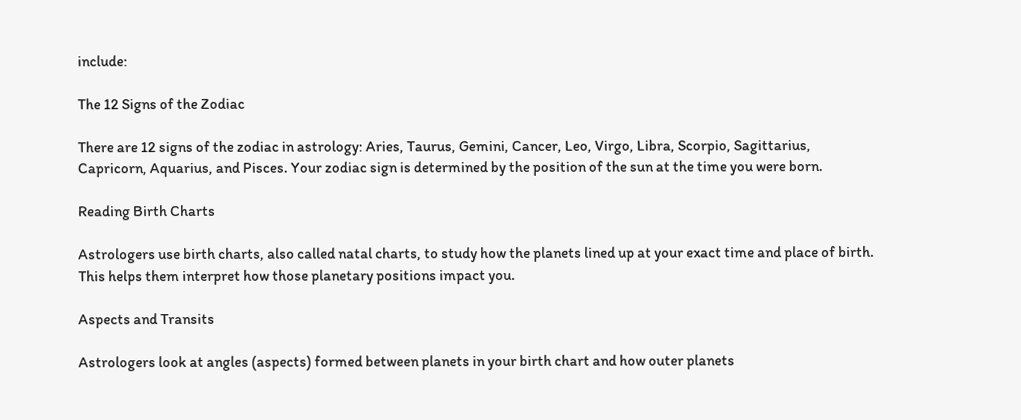include:

The 12 Signs of the Zodiac

There are 12 signs of the zodiac in astrology: Aries, Taurus, Gemini, Cancer, Leo, Virgo, Libra, Scorpio, Sagittarius, Capricorn, Aquarius, and Pisces. Your zodiac sign is determined by the position of the sun at the time you were born.

Reading Birth Charts

Astrologers use birth charts, also called natal charts, to study how the planets lined up at your exact time and place of birth. This helps them interpret how those planetary positions impact you.

Aspects and Transits

Astrologers look at angles (aspects) formed between planets in your birth chart and how outer planets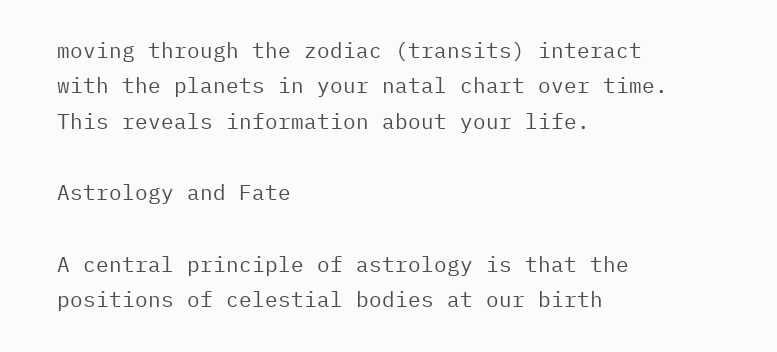moving through the zodiac (transits) interact with the planets in your natal chart over time. This reveals information about your life.

Astrology and Fate

A central principle of astrology is that the positions of celestial bodies at our birth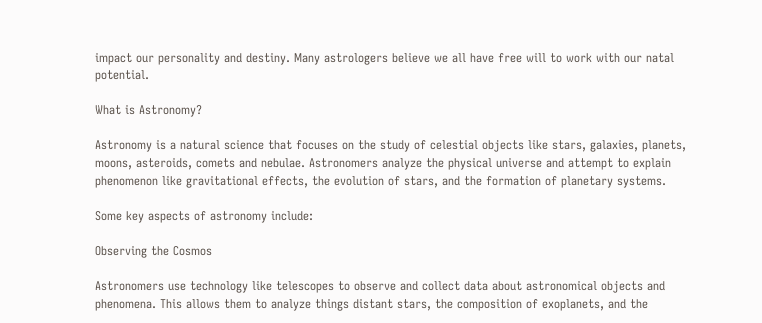impact our personality and destiny. Many astrologers believe we all have free will to work with our natal potential.

What is Astronomy?

Astronomy is a natural science that focuses on the study of celestial objects like stars, galaxies, planets, moons, asteroids, comets and nebulae. Astronomers analyze the physical universe and attempt to explain phenomenon like gravitational effects, the evolution of stars, and the formation of planetary systems.

Some key aspects of astronomy include:

Observing the Cosmos

Astronomers use technology like telescopes to observe and collect data about astronomical objects and phenomena. This allows them to analyze things distant stars, the composition of exoplanets, and the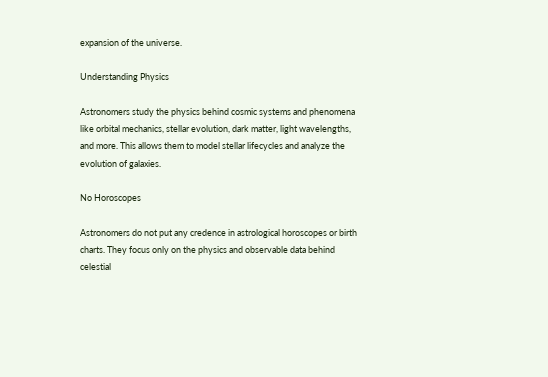expansion of the universe.

Understanding Physics

Astronomers study the physics behind cosmic systems and phenomena like orbital mechanics, stellar evolution, dark matter, light wavelengths, and more. This allows them to model stellar lifecycles and analyze the evolution of galaxies.

No Horoscopes

Astronomers do not put any credence in astrological horoscopes or birth charts. They focus only on the physics and observable data behind celestial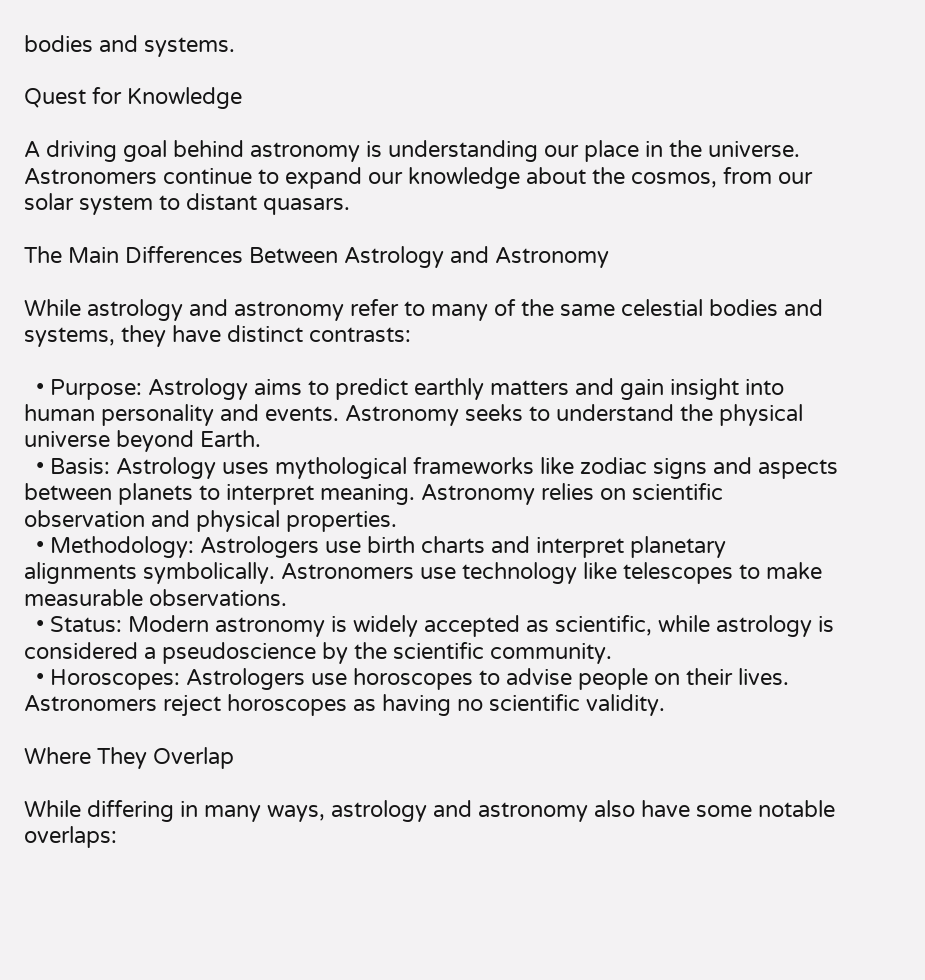bodies and systems.

Quest for Knowledge

A driving goal behind astronomy is understanding our place in the universe. Astronomers continue to expand our knowledge about the cosmos, from our solar system to distant quasars.

The Main Differences Between Astrology and Astronomy

While astrology and astronomy refer to many of the same celestial bodies and systems, they have distinct contrasts:

  • Purpose: Astrology aims to predict earthly matters and gain insight into human personality and events. Astronomy seeks to understand the physical universe beyond Earth.
  • Basis: Astrology uses mythological frameworks like zodiac signs and aspects between planets to interpret meaning. Astronomy relies on scientific observation and physical properties.
  • Methodology: Astrologers use birth charts and interpret planetary alignments symbolically. Astronomers use technology like telescopes to make measurable observations.
  • Status: Modern astronomy is widely accepted as scientific, while astrology is considered a pseudoscience by the scientific community.
  • Horoscopes: Astrologers use horoscopes to advise people on their lives. Astronomers reject horoscopes as having no scientific validity.

Where They Overlap

While differing in many ways, astrology and astronomy also have some notable overlaps: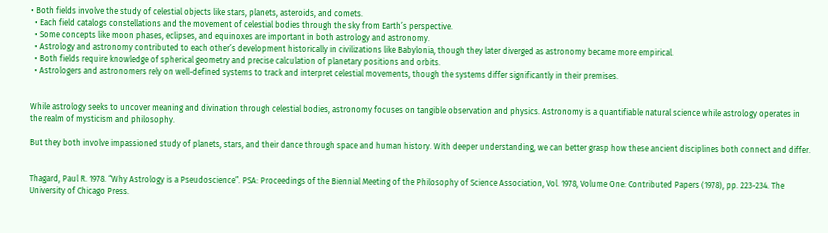• Both fields involve the study of celestial objects like stars, planets, asteroids, and comets.
  • Each field catalogs constellations and the movement of celestial bodies through the sky from Earth’s perspective.
  • Some concepts like moon phases, eclipses, and equinoxes are important in both astrology and astronomy.
  • Astrology and astronomy contributed to each other’s development historically in civilizations like Babylonia, though they later diverged as astronomy became more empirical.
  • Both fields require knowledge of spherical geometry and precise calculation of planetary positions and orbits.
  • Astrologers and astronomers rely on well-defined systems to track and interpret celestial movements, though the systems differ significantly in their premises.


While astrology seeks to uncover meaning and divination through celestial bodies, astronomy focuses on tangible observation and physics. Astronomy is a quantifiable natural science while astrology operates in the realm of mysticism and philosophy.

But they both involve impassioned study of planets, stars, and their dance through space and human history. With deeper understanding, we can better grasp how these ancient disciplines both connect and differ.


Thagard, Paul R. 1978. “Why Astrology is a Pseudoscience”. PSA: Proceedings of the Biennial Meeting of the Philosophy of Science Association, Vol. 1978, Volume One: Contributed Papers (1978), pp. 223-234. The University of Chicago Press.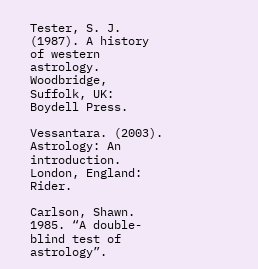Tester, S. J. (1987). A history of western astrology. Woodbridge, Suffolk, UK: Boydell Press.

Vessantara. (2003). Astrology: An introduction. London, England: Rider.

Carlson, Shawn. 1985. “A double-blind test of astrology”.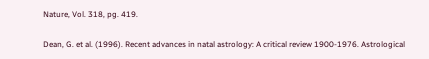Nature, Vol. 318, pg. 419.

Dean, G. et al. (1996). Recent advances in natal astrology: A critical review 1900-1976. Astrological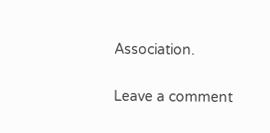Association.

Leave a comment